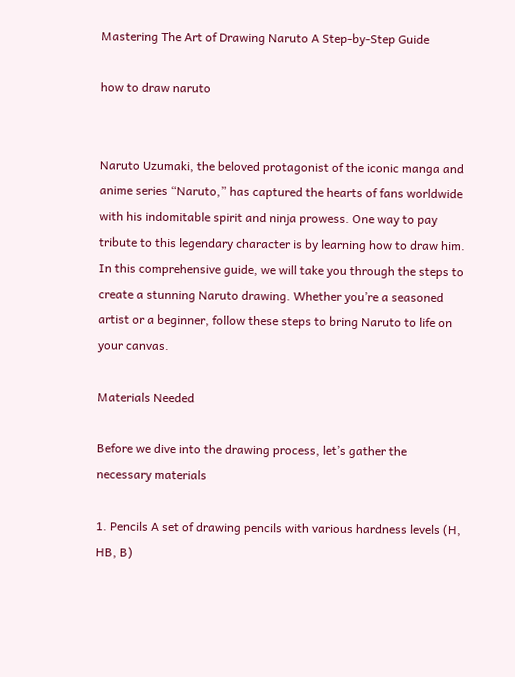Mastering The Art of Drawing Naruto A Step-by-Step Guide

how to draw naruto


Naruto Uzumaki, the beloved protagonist of the iconic manga and anime series “Naruto,” has captured the hearts of fans worldwide with his indomitable spirit and ninja prowess. One way to pay tribute to this legendary character is by learning how to draw him. In this comprehensive guide, we will take you through the steps to create a stunning Naruto drawing. Whether you’re a seasoned artist or a beginner, follow these steps to bring Naruto to life on your canvas.

Materials Needed

Before we dive into the drawing process, let’s gather the necessary materials

1. Pencils A set of drawing pencils with various hardness levels (H, HB, B)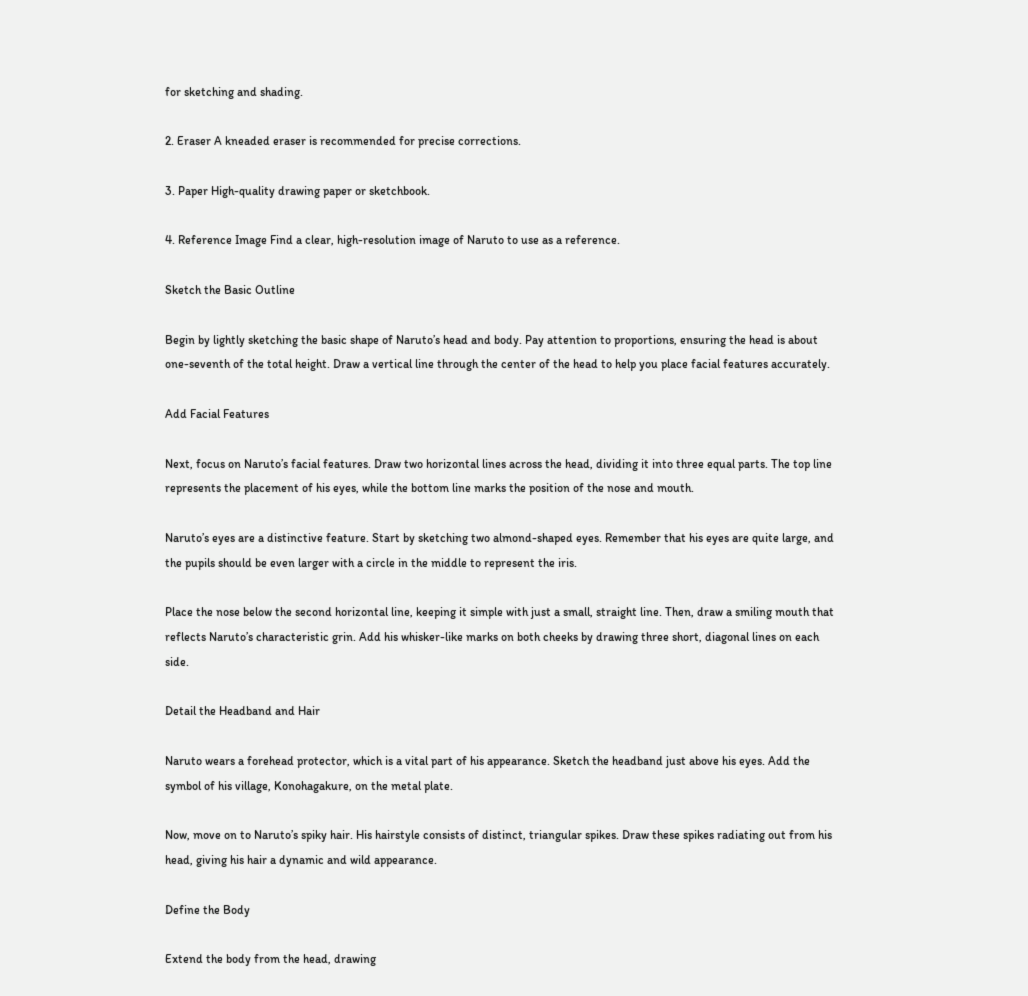for sketching and shading.

2. Eraser A kneaded eraser is recommended for precise corrections.

3. Paper High-quality drawing paper or sketchbook.

4. Reference Image Find a clear, high-resolution image of Naruto to use as a reference.

Sketch the Basic Outline

Begin by lightly sketching the basic shape of Naruto’s head and body. Pay attention to proportions, ensuring the head is about one-seventh of the total height. Draw a vertical line through the center of the head to help you place facial features accurately.

Add Facial Features

Next, focus on Naruto’s facial features. Draw two horizontal lines across the head, dividing it into three equal parts. The top line represents the placement of his eyes, while the bottom line marks the position of the nose and mouth.

Naruto’s eyes are a distinctive feature. Start by sketching two almond-shaped eyes. Remember that his eyes are quite large, and the pupils should be even larger with a circle in the middle to represent the iris.

Place the nose below the second horizontal line, keeping it simple with just a small, straight line. Then, draw a smiling mouth that reflects Naruto’s characteristic grin. Add his whisker-like marks on both cheeks by drawing three short, diagonal lines on each side.

Detail the Headband and Hair

Naruto wears a forehead protector, which is a vital part of his appearance. Sketch the headband just above his eyes. Add the symbol of his village, Konohagakure, on the metal plate.

Now, move on to Naruto’s spiky hair. His hairstyle consists of distinct, triangular spikes. Draw these spikes radiating out from his head, giving his hair a dynamic and wild appearance.

Define the Body

Extend the body from the head, drawing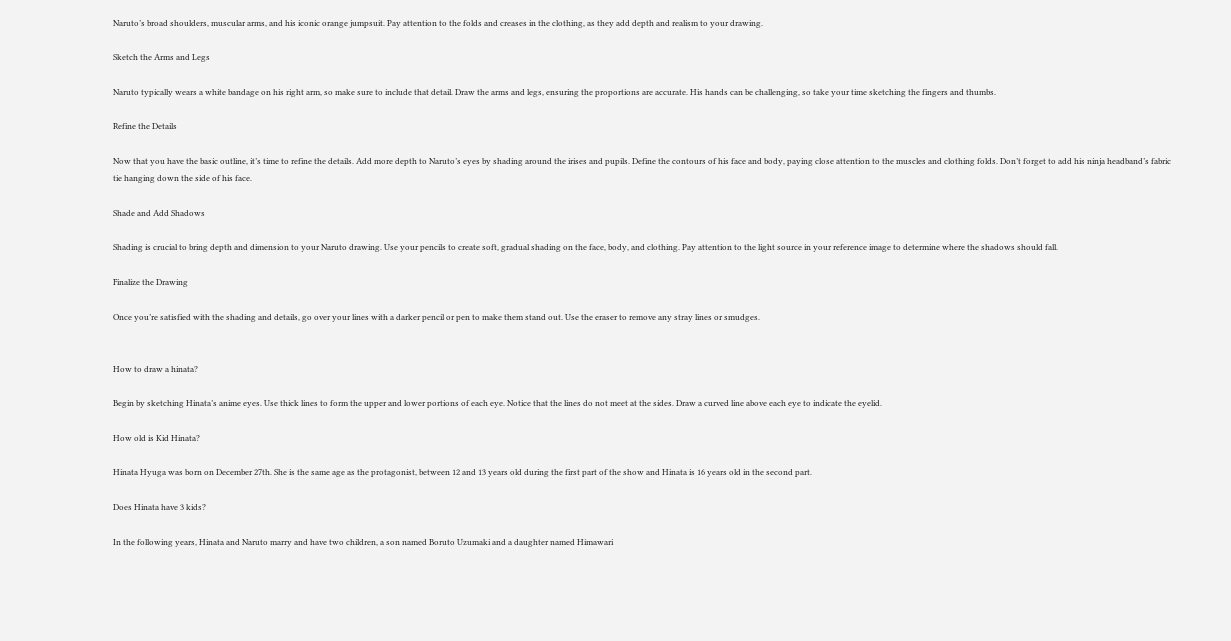Naruto’s broad shoulders, muscular arms, and his iconic orange jumpsuit. Pay attention to the folds and creases in the clothing, as they add depth and realism to your drawing.

Sketch the Arms and Legs

Naruto typically wears a white bandage on his right arm, so make sure to include that detail. Draw the arms and legs, ensuring the proportions are accurate. His hands can be challenging, so take your time sketching the fingers and thumbs.

Refine the Details

Now that you have the basic outline, it’s time to refine the details. Add more depth to Naruto’s eyes by shading around the irises and pupils. Define the contours of his face and body, paying close attention to the muscles and clothing folds. Don’t forget to add his ninja headband’s fabric tie hanging down the side of his face.

Shade and Add Shadows

Shading is crucial to bring depth and dimension to your Naruto drawing. Use your pencils to create soft, gradual shading on the face, body, and clothing. Pay attention to the light source in your reference image to determine where the shadows should fall.

Finalize the Drawing

Once you’re satisfied with the shading and details, go over your lines with a darker pencil or pen to make them stand out. Use the eraser to remove any stray lines or smudges.


How to draw a hinata?

Begin by sketching Hinata’s anime eyes. Use thick lines to form the upper and lower portions of each eye. Notice that the lines do not meet at the sides. Draw a curved line above each eye to indicate the eyelid.

How old is Kid Hinata?

Hinata Hyuga was born on December 27th. She is the same age as the protagonist, between 12 and 13 years old during the first part of the show and Hinata is 16 years old in the second part.

Does Hinata have 3 kids?

In the following years, Hinata and Naruto marry and have two children, a son named Boruto Uzumaki and a daughter named Himawari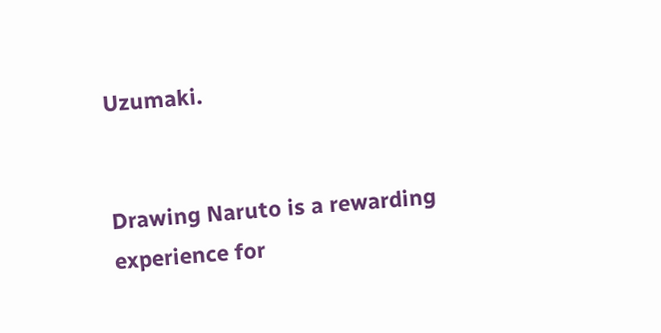Uzumaki.


Drawing Naruto is a rewarding experience for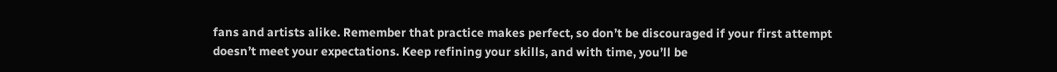fans and artists alike. Remember that practice makes perfect, so don’t be discouraged if your first attempt doesn’t meet your expectations. Keep refining your skills, and with time, you’ll be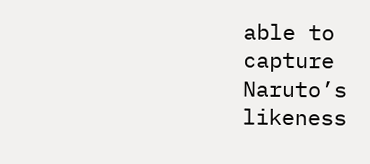able to capture Naruto’s likeness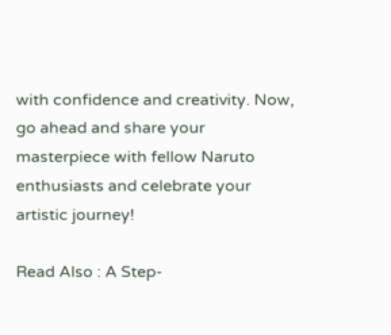with confidence and creativity. Now, go ahead and share your masterpiece with fellow Naruto enthusiasts and celebrate your artistic journey!

Read Also : A Step-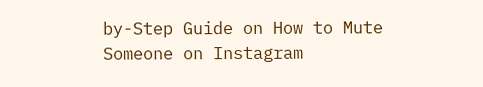by-Step Guide on How to Mute Someone on Instagram